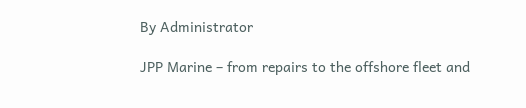By Administrator

JPP Marine – from repairs to the offshore fleet and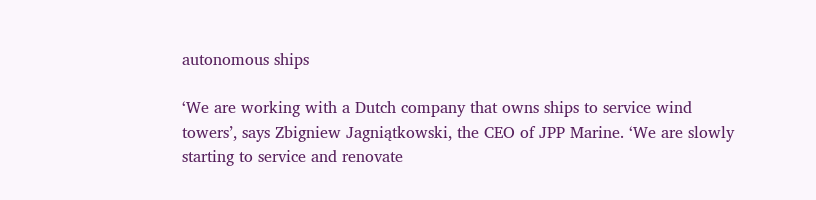autonomous ships

‘We are working with a Dutch company that owns ships to service wind towers’, says Zbigniew Jagniątkowski, the CEO of JPP Marine. ‘We are slowly starting to service and renovate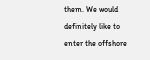them. We would definitely like to enter the offshore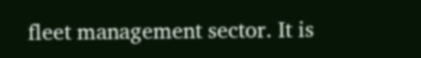fleet management sector. It is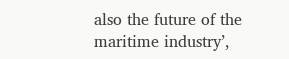also the future of the maritime industry’,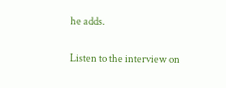he adds.

Listen to the interview on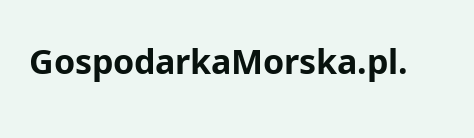GospodarkaMorska.pl.